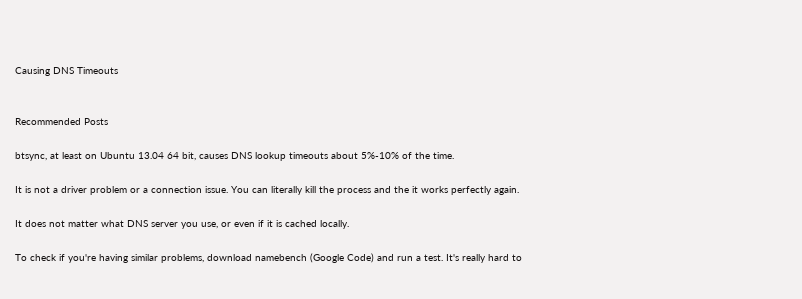Causing DNS Timeouts


Recommended Posts

btsync, at least on Ubuntu 13.04 64 bit, causes DNS lookup timeouts about 5%-10% of the time.

It is not a driver problem or a connection issue. You can literally kill the process and the it works perfectly again.

It does not matter what DNS server you use, or even if it is cached locally.

To check if you're having similar problems, download namebench (Google Code) and run a test. It's really hard to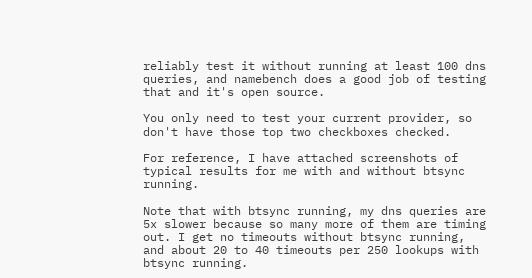reliably test it without running at least 100 dns queries, and namebench does a good job of testing that and it's open source.

You only need to test your current provider, so don't have those top two checkboxes checked.

For reference, I have attached screenshots of typical results for me with and without btsync running.

Note that with btsync running, my dns queries are 5x slower because so many more of them are timing out. I get no timeouts without btsync running, and about 20 to 40 timeouts per 250 lookups with btsync running.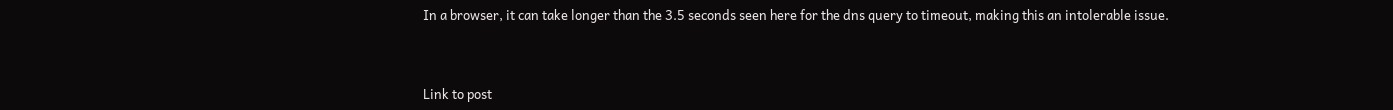In a browser, it can take longer than the 3.5 seconds seen here for the dns query to timeout, making this an intolerable issue.



Link to post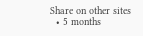Share on other sites
  • 5 months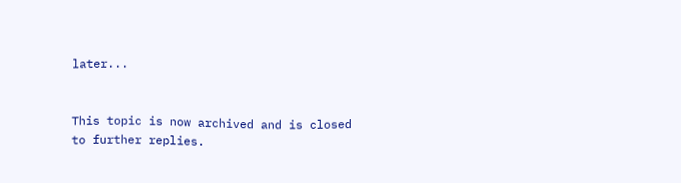later...


This topic is now archived and is closed to further replies.